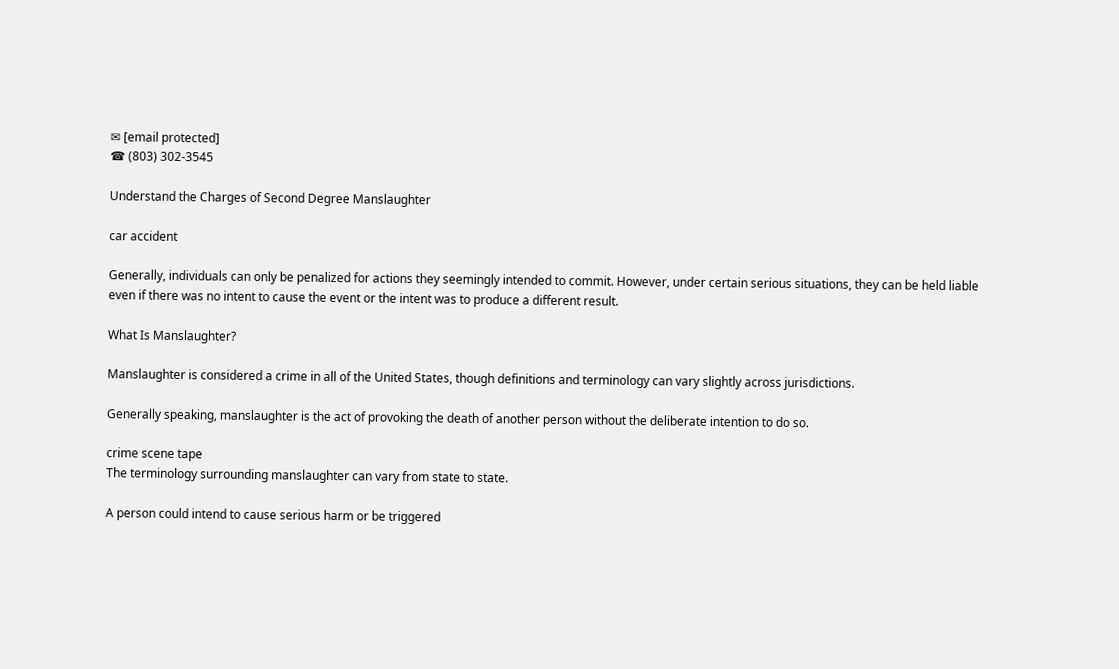✉ [email protected]
☎ (803) 302-3545

Understand the Charges of Second Degree Manslaughter

car accident

Generally, individuals can only be penalized for actions they seemingly intended to commit. However, under certain serious situations, they can be held liable even if there was no intent to cause the event or the intent was to produce a different result.

What Is Manslaughter?

Manslaughter is considered a crime in all of the United States, though definitions and terminology can vary slightly across jurisdictions.

Generally speaking, manslaughter is the act of provoking the death of another person without the deliberate intention to do so.

crime scene tape
The terminology surrounding manslaughter can vary from state to state.

A person could intend to cause serious harm or be triggered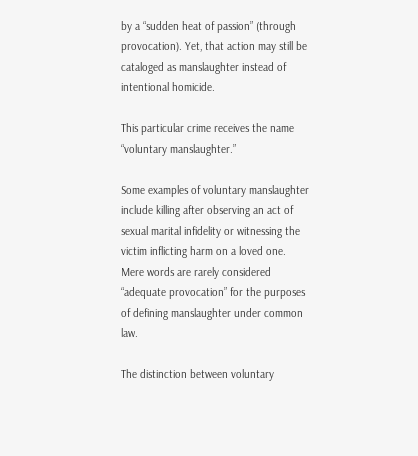by a “sudden heat of passion” (through provocation). Yet, that action may still be cataloged as manslaughter instead of intentional homicide.

This particular crime receives the name “voluntary manslaughter.”

Some examples of voluntary manslaughter include killing after observing an act of sexual marital infidelity or witnessing the victim inflicting harm on a loved one. Mere words are rarely considered “adequate provocation” for the purposes of defining manslaughter under common law.

The distinction between voluntary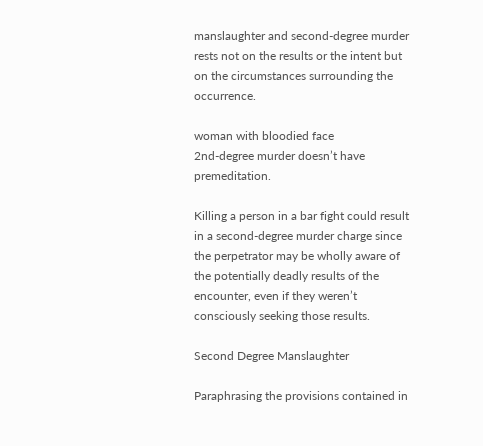manslaughter and second-degree murder rests not on the results or the intent but on the circumstances surrounding the occurrence.

woman with bloodied face
2nd-degree murder doesn’t have premeditation.

Killing a person in a bar fight could result in a second-degree murder charge since the perpetrator may be wholly aware of the potentially deadly results of the encounter, even if they weren’t consciously seeking those results.

Second Degree Manslaughter

Paraphrasing the provisions contained in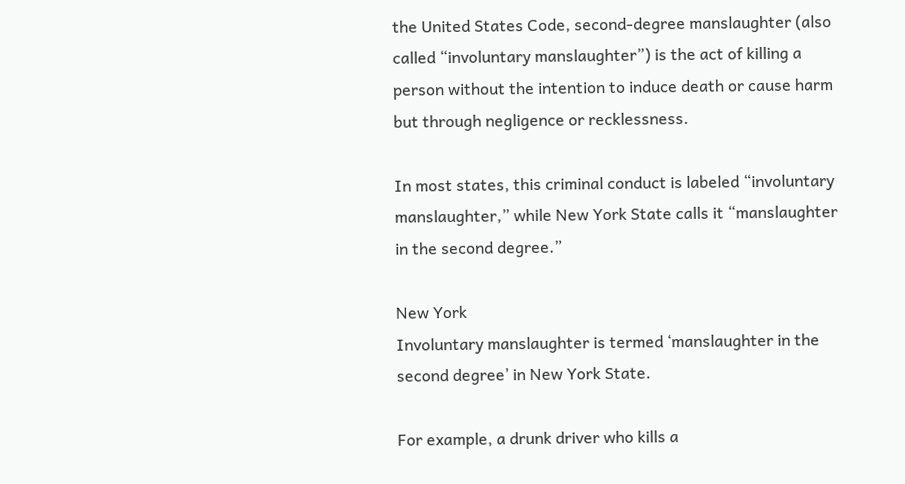the United States Code, second-degree manslaughter (also called “involuntary manslaughter”) is the act of killing a person without the intention to induce death or cause harm but through negligence or recklessness.

In most states, this criminal conduct is labeled “involuntary manslaughter,” while New York State calls it “manslaughter in the second degree.”

New York
Involuntary manslaughter is termed ‘manslaughter in the second degree’ in New York State.

For example, a drunk driver who kills a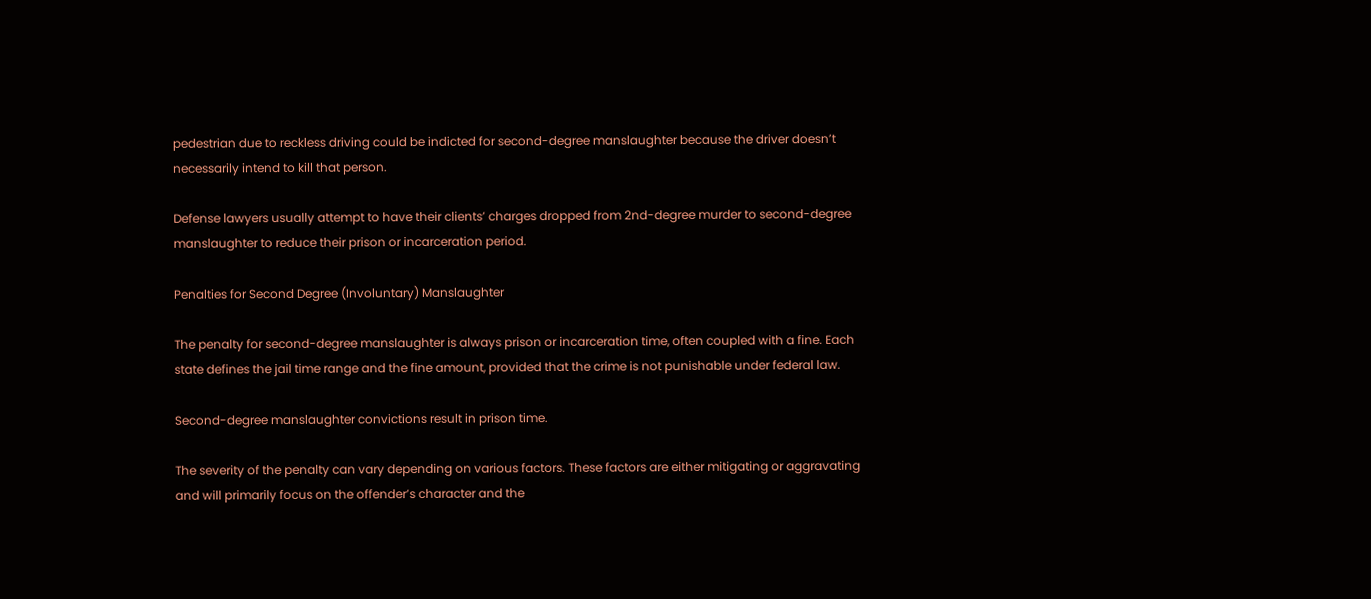pedestrian due to reckless driving could be indicted for second-degree manslaughter because the driver doesn’t necessarily intend to kill that person.

Defense lawyers usually attempt to have their clients’ charges dropped from 2nd-degree murder to second-degree manslaughter to reduce their prison or incarceration period.

Penalties for Second Degree (Involuntary) Manslaughter

The penalty for second-degree manslaughter is always prison or incarceration time, often coupled with a fine. Each state defines the jail time range and the fine amount, provided that the crime is not punishable under federal law.

Second-degree manslaughter convictions result in prison time.

The severity of the penalty can vary depending on various factors. These factors are either mitigating or aggravating and will primarily focus on the offender’s character and the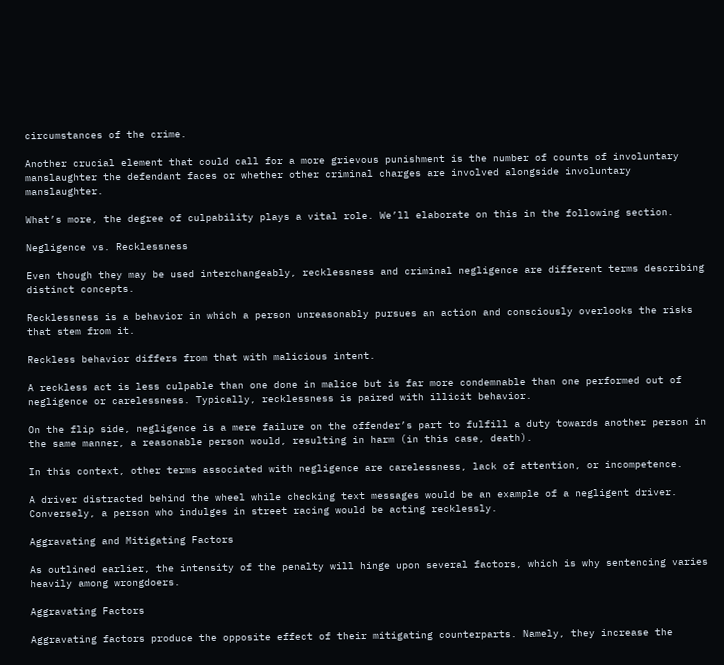circumstances of the crime.

Another crucial element that could call for a more grievous punishment is the number of counts of involuntary manslaughter the defendant faces or whether other criminal charges are involved alongside involuntary manslaughter.

What’s more, the degree of culpability plays a vital role. We’ll elaborate on this in the following section.

Negligence vs. Recklessness

Even though they may be used interchangeably, recklessness and criminal negligence are different terms describing distinct concepts.

Recklessness is a behavior in which a person unreasonably pursues an action and consciously overlooks the risks that stem from it.

Reckless behavior differs from that with malicious intent.

A reckless act is less culpable than one done in malice but is far more condemnable than one performed out of negligence or carelessness. Typically, recklessness is paired with illicit behavior.

On the flip side, negligence is a mere failure on the offender’s part to fulfill a duty towards another person in the same manner, a reasonable person would, resulting in harm (in this case, death).

In this context, other terms associated with negligence are carelessness, lack of attention, or incompetence.

A driver distracted behind the wheel while checking text messages would be an example of a negligent driver. Conversely, a person who indulges in street racing would be acting recklessly.

Aggravating and Mitigating Factors

As outlined earlier, the intensity of the penalty will hinge upon several factors, which is why sentencing varies heavily among wrongdoers.

Aggravating Factors

Aggravating factors produce the opposite effect of their mitigating counterparts. Namely, they increase the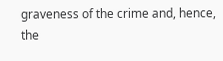graveness of the crime and, hence, the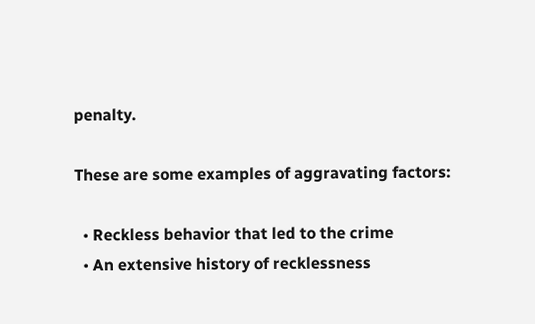penalty.

These are some examples of aggravating factors:

  • Reckless behavior that led to the crime
  • An extensive history of recklessness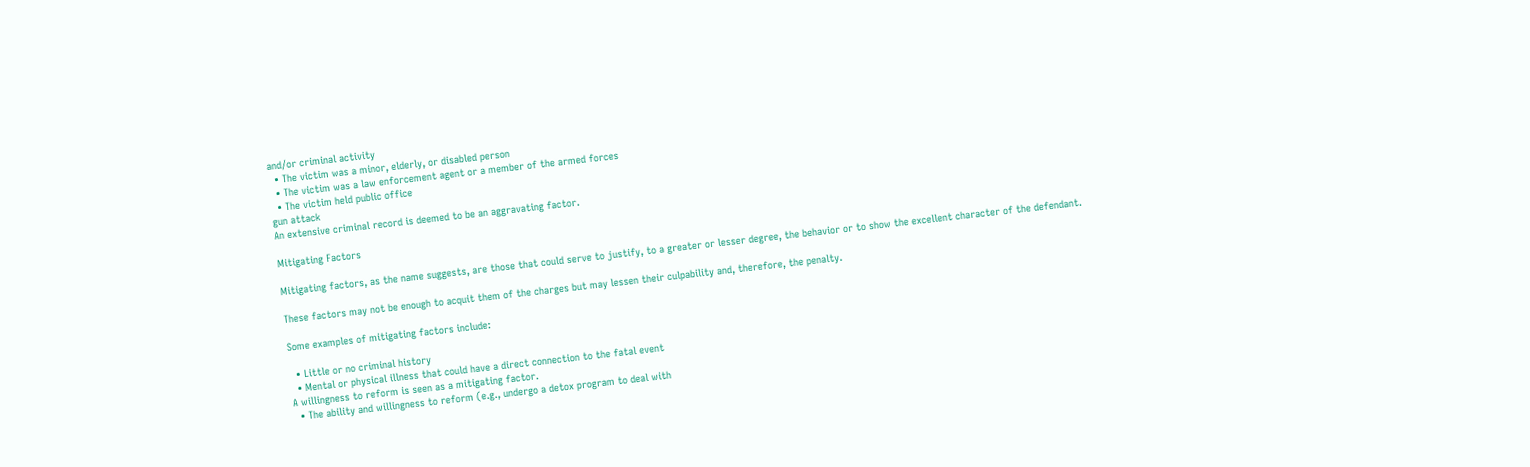and/or criminal activity
  • The victim was a minor, elderly, or disabled person
  • The victim was a law enforcement agent or a member of the armed forces
  • The victim held public office
gun attack
An extensive criminal record is deemed to be an aggravating factor.

Mitigating Factors

Mitigating factors, as the name suggests, are those that could serve to justify, to a greater or lesser degree, the behavior or to show the excellent character of the defendant.

These factors may not be enough to acquit them of the charges but may lessen their culpability and, therefore, the penalty.

Some examples of mitigating factors include:

  • Little or no criminal history
  • Mental or physical illness that could have a direct connection to the fatal event
A willingness to reform is seen as a mitigating factor.
  • The ability and willingness to reform (e.g., undergo a detox program to deal with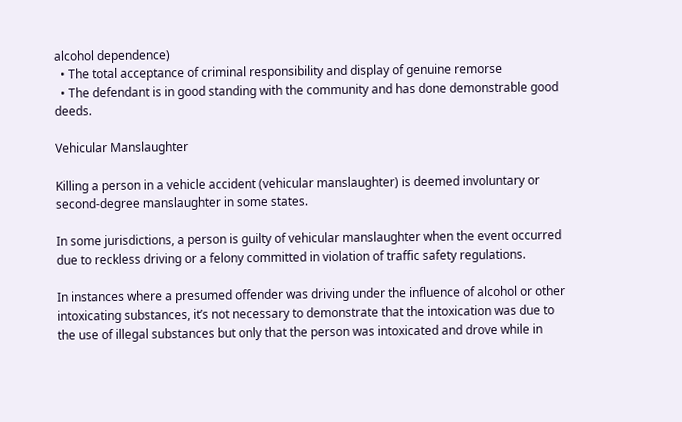alcohol dependence)
  • The total acceptance of criminal responsibility and display of genuine remorse
  • The defendant is in good standing with the community and has done demonstrable good deeds.

Vehicular Manslaughter

Killing a person in a vehicle accident (vehicular manslaughter) is deemed involuntary or second-degree manslaughter in some states.

In some jurisdictions, a person is guilty of vehicular manslaughter when the event occurred due to reckless driving or a felony committed in violation of traffic safety regulations.

In instances where a presumed offender was driving under the influence of alcohol or other intoxicating substances, it’s not necessary to demonstrate that the intoxication was due to the use of illegal substances but only that the person was intoxicated and drove while in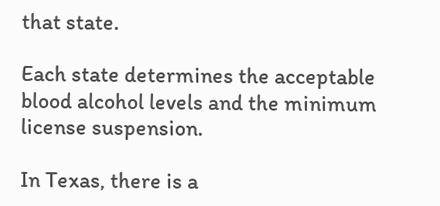that state.

Each state determines the acceptable blood alcohol levels and the minimum license suspension.

In Texas, there is a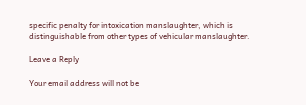specific penalty for intoxication manslaughter, which is distinguishable from other types of vehicular manslaughter.

Leave a Reply

Your email address will not be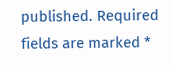published. Required fields are marked *